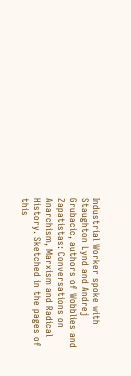Industrial Worker spoke with Staughton Lynd and Andrej Grubacic, authors of Wobblies and Zapatistas: Conversations on Anarchism, Marxism and Radical History. Sketched in the pages of this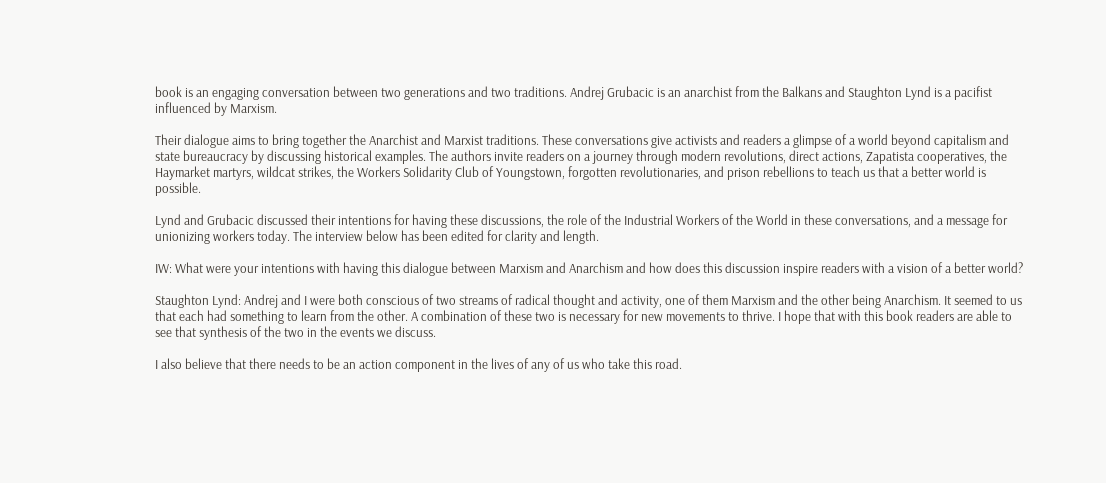book is an engaging conversation between two generations and two traditions. Andrej Grubacic is an anarchist from the Balkans and Staughton Lynd is a pacifist influenced by Marxism.

Their dialogue aims to bring together the Anarchist and Marxist traditions. These conversations give activists and readers a glimpse of a world beyond capitalism and state bureaucracy by discussing historical examples. The authors invite readers on a journey through modern revolutions, direct actions, Zapatista cooperatives, the Haymarket martyrs, wildcat strikes, the Workers Solidarity Club of Youngstown, forgotten revolutionaries, and prison rebellions to teach us that a better world is possible.

Lynd and Grubacic discussed their intentions for having these discussions, the role of the Industrial Workers of the World in these conversations, and a message for unionizing workers today. The interview below has been edited for clarity and length.

IW: What were your intentions with having this dialogue between Marxism and Anarchism and how does this discussion inspire readers with a vision of a better world?

Staughton Lynd: Andrej and I were both conscious of two streams of radical thought and activity, one of them Marxism and the other being Anarchism. It seemed to us that each had something to learn from the other. A combination of these two is necessary for new movements to thrive. I hope that with this book readers are able to see that synthesis of the two in the events we discuss.

I also believe that there needs to be an action component in the lives of any of us who take this road.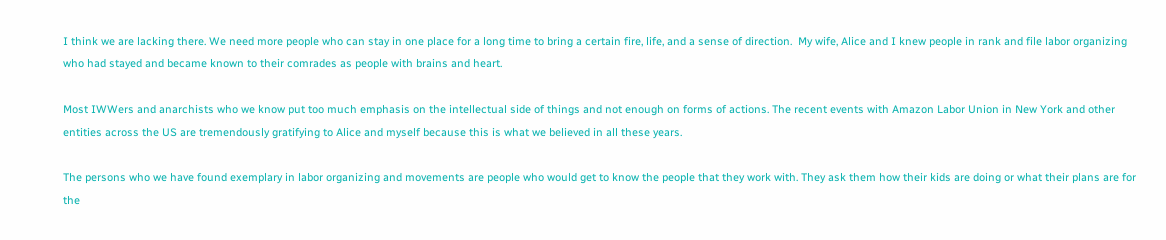I think we are lacking there. We need more people who can stay in one place for a long time to bring a certain fire, life, and a sense of direction.  My wife, Alice and I knew people in rank and file labor organizing who had stayed and became known to their comrades as people with brains and heart.

Most IWWers and anarchists who we know put too much emphasis on the intellectual side of things and not enough on forms of actions. The recent events with Amazon Labor Union in New York and other entities across the US are tremendously gratifying to Alice and myself because this is what we believed in all these years.

The persons who we have found exemplary in labor organizing and movements are people who would get to know the people that they work with. They ask them how their kids are doing or what their plans are for the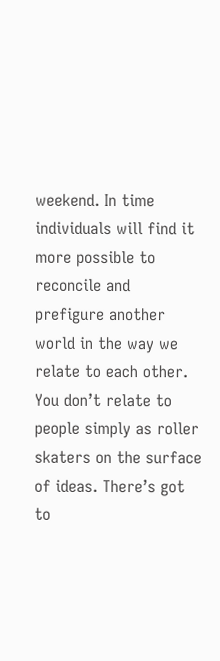weekend. In time individuals will find it more possible to reconcile and prefigure another world in the way we relate to each other. You don’t relate to people simply as roller skaters on the surface of ideas. There’s got to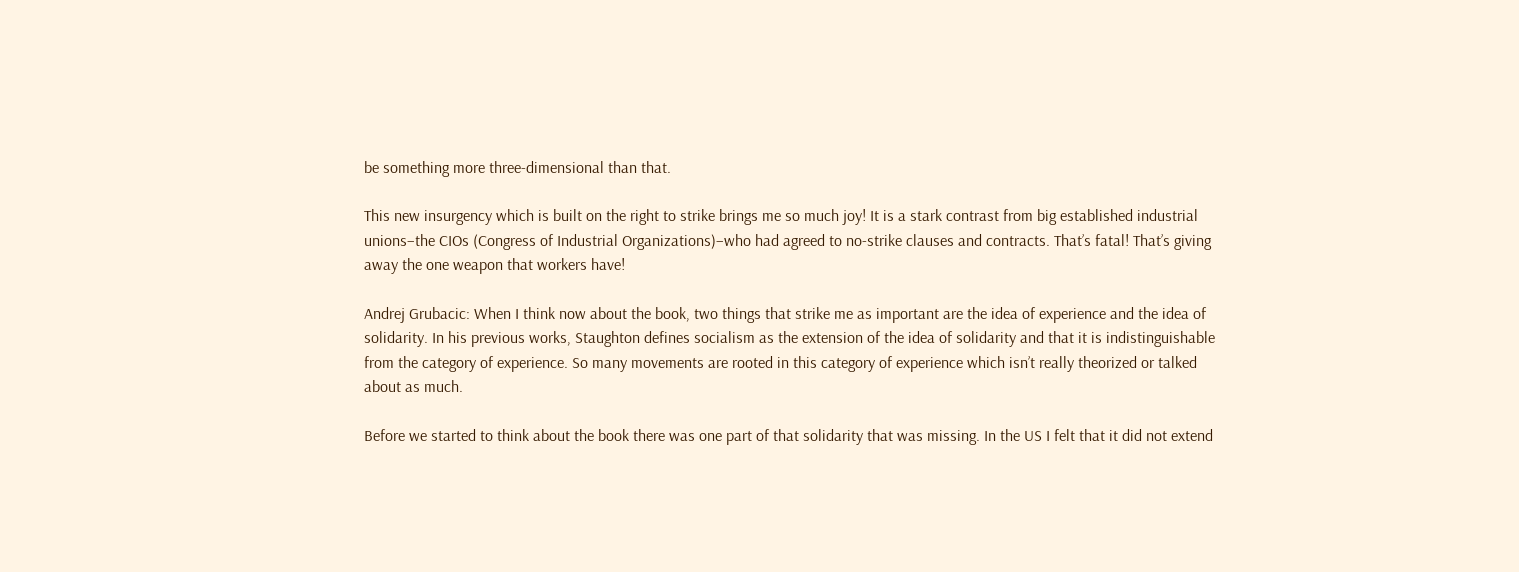be something more three-dimensional than that.

This new insurgency which is built on the right to strike brings me so much joy! It is a stark contrast from big established industrial unions–the CIOs (Congress of Industrial Organizations)–who had agreed to no-strike clauses and contracts. That’s fatal! That’s giving away the one weapon that workers have!

Andrej Grubacic: When I think now about the book, two things that strike me as important are the idea of experience and the idea of solidarity. In his previous works, Staughton defines socialism as the extension of the idea of solidarity and that it is indistinguishable from the category of experience. So many movements are rooted in this category of experience which isn’t really theorized or talked about as much.

Before we started to think about the book there was one part of that solidarity that was missing. In the US I felt that it did not extend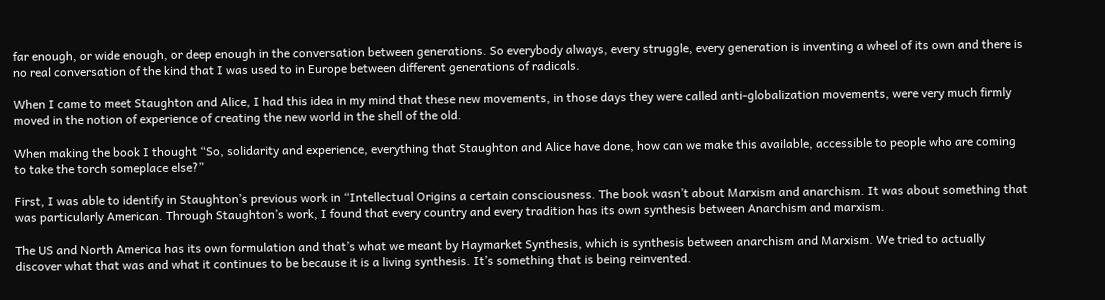far enough, or wide enough, or deep enough in the conversation between generations. So everybody always, every struggle, every generation is inventing a wheel of its own and there is no real conversation of the kind that I was used to in Europe between different generations of radicals.

When I came to meet Staughton and Alice, I had this idea in my mind that these new movements, in those days they were called anti-globalization movements, were very much firmly moved in the notion of experience of creating the new world in the shell of the old.

When making the book I thought “So, solidarity and experience, everything that Staughton and Alice have done, how can we make this available, accessible to people who are coming to take the torch someplace else?”

First, I was able to identify in Staughton’s previous work in “Intellectual Origins a certain consciousness. The book wasn’t about Marxism and anarchism. It was about something that was particularly American. Through Staughton’s work, I found that every country and every tradition has its own synthesis between Anarchism and marxism.

The US and North America has its own formulation and that’s what we meant by Haymarket Synthesis, which is synthesis between anarchism and Marxism. We tried to actually discover what that was and what it continues to be because it is a living synthesis. It’s something that is being reinvented.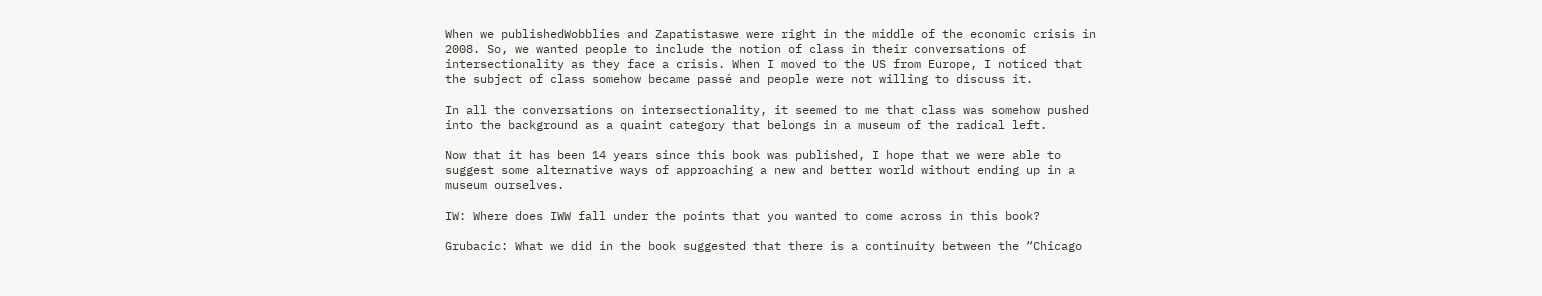When we publishedWobblies and Zapatistaswe were right in the middle of the economic crisis in 2008. So, we wanted people to include the notion of class in their conversations of intersectionality as they face a crisis. When I moved to the US from Europe, I noticed that the subject of class somehow became passé and people were not willing to discuss it.

In all the conversations on intersectionality, it seemed to me that class was somehow pushed into the background as a quaint category that belongs in a museum of the radical left.

Now that it has been 14 years since this book was published, I hope that we were able to suggest some alternative ways of approaching a new and better world without ending up in a museum ourselves.

IW: Where does IWW fall under the points that you wanted to come across in this book?

Grubacic: What we did in the book suggested that there is a continuity between the “Chicago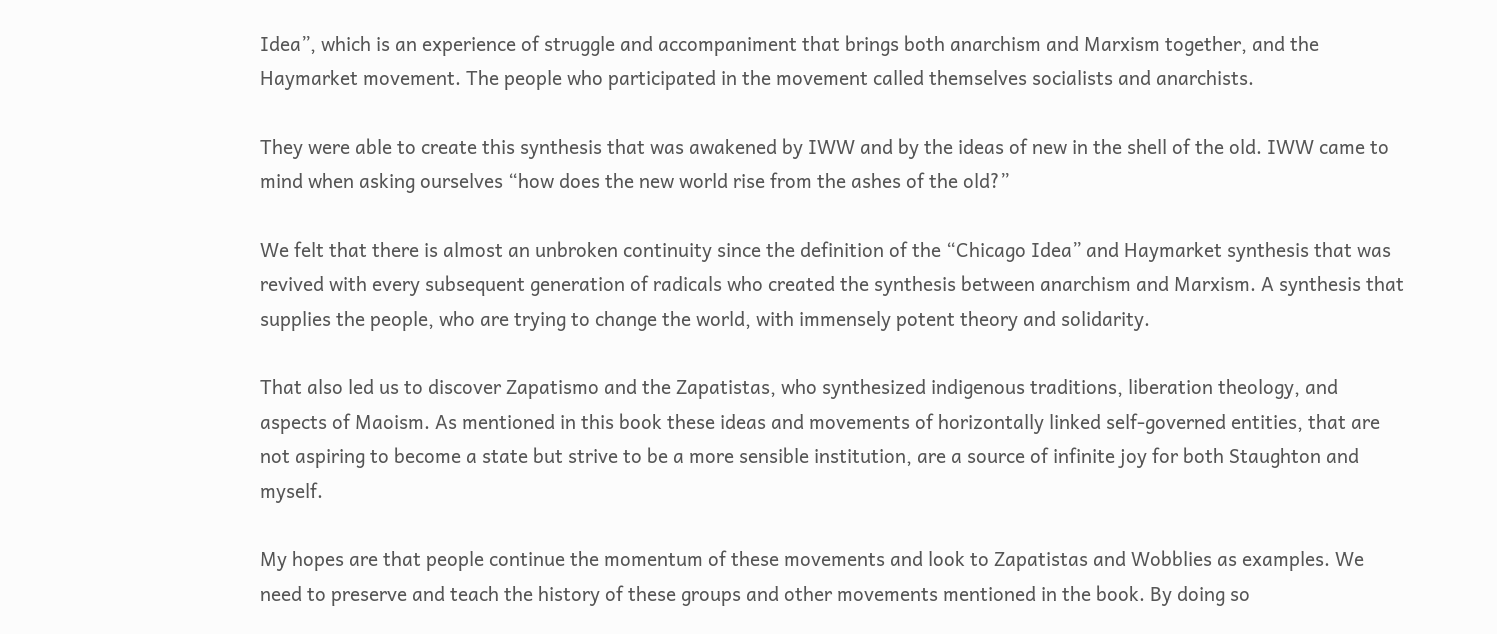Idea”, which is an experience of struggle and accompaniment that brings both anarchism and Marxism together, and the Haymarket movement. The people who participated in the movement called themselves socialists and anarchists.

They were able to create this synthesis that was awakened by IWW and by the ideas of new in the shell of the old. IWW came to mind when asking ourselves “how does the new world rise from the ashes of the old?”

We felt that there is almost an unbroken continuity since the definition of the “Chicago Idea” and Haymarket synthesis that was revived with every subsequent generation of radicals who created the synthesis between anarchism and Marxism. A synthesis that supplies the people, who are trying to change the world, with immensely potent theory and solidarity.

That also led us to discover Zapatismo and the Zapatistas, who synthesized indigenous traditions, liberation theology, and aspects of Maoism. As mentioned in this book these ideas and movements of horizontally linked self-governed entities, that are not aspiring to become a state but strive to be a more sensible institution, are a source of infinite joy for both Staughton and myself.

My hopes are that people continue the momentum of these movements and look to Zapatistas and Wobblies as examples. We need to preserve and teach the history of these groups and other movements mentioned in the book. By doing so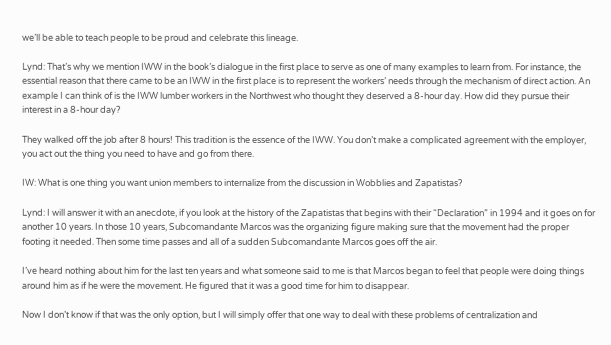we’ll be able to teach people to be proud and celebrate this lineage.

Lynd: That’s why we mention IWW in the book’s dialogue in the first place to serve as one of many examples to learn from. For instance, the essential reason that there came to be an IWW in the first place is to represent the workers’ needs through the mechanism of direct action. An example I can think of is the IWW lumber workers in the Northwest who thought they deserved a 8-hour day. How did they pursue their interest in a 8-hour day?

They walked off the job after 8 hours! This tradition is the essence of the IWW. You don’t make a complicated agreement with the employer, you act out the thing you need to have and go from there.

IW: What is one thing you want union members to internalize from the discussion in Wobblies and Zapatistas?

Lynd: I will answer it with an anecdote, if you look at the history of the Zapatistas that begins with their “Declaration” in 1994 and it goes on for another 10 years. In those 10 years, Subcomandante Marcos was the organizing figure making sure that the movement had the proper footing it needed. Then some time passes and all of a sudden Subcomandante Marcos goes off the air.

I’ve heard nothing about him for the last ten years and what someone said to me is that Marcos began to feel that people were doing things around him as if he were the movement. He figured that it was a good time for him to disappear.

Now I don’t know if that was the only option, but I will simply offer that one way to deal with these problems of centralization and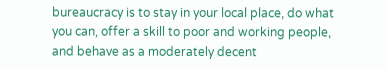bureaucracy is to stay in your local place, do what you can, offer a skill to poor and working people, and behave as a moderately decent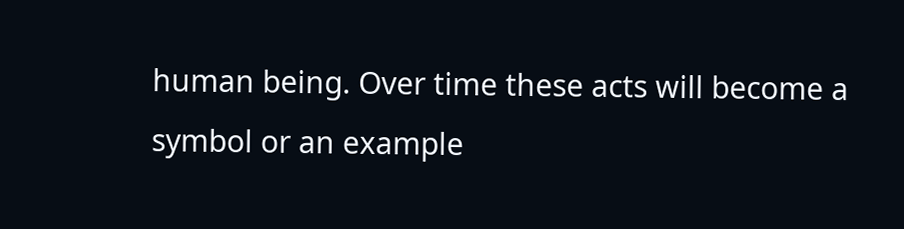human being. Over time these acts will become a symbol or an example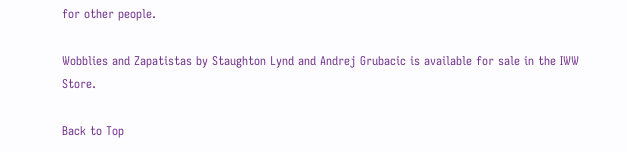for other people.

Wobblies and Zapatistas by Staughton Lynd and Andrej Grubacic is available for sale in the IWW Store.

Back to Top